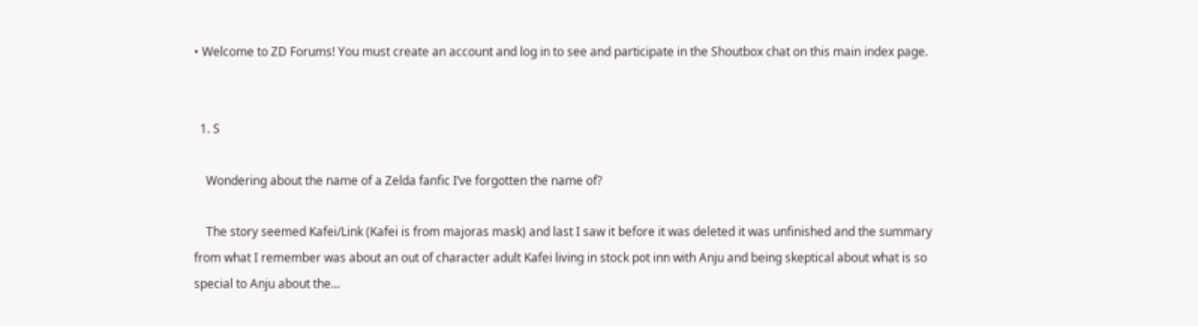• Welcome to ZD Forums! You must create an account and log in to see and participate in the Shoutbox chat on this main index page.


  1. S

    Wondering about the name of a Zelda fanfic I’ve forgotten the name of?

    The story seemed Kafei/Link (Kafei is from majoras mask) and last I saw it before it was deleted it was unfinished and the summary from what I remember was about an out of character adult Kafei living in stock pot inn with Anju and being skeptical about what is so special to Anju about the...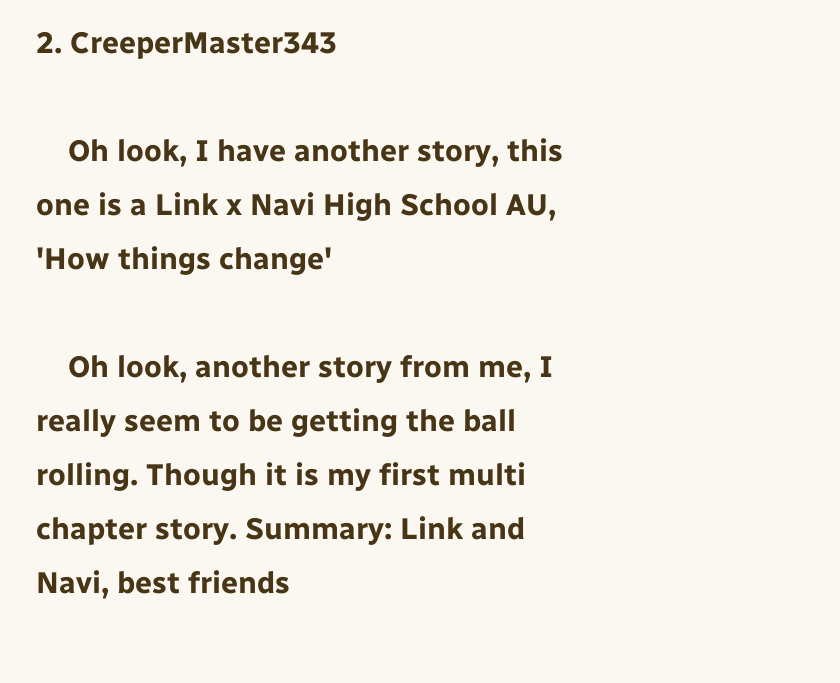2. CreeperMaster343

    Oh look, I have another story, this one is a Link x Navi High School AU, 'How things change'

    Oh look, another story from me, I really seem to be getting the ball rolling. Though it is my first multi chapter story. Summary: Link and Navi, best friends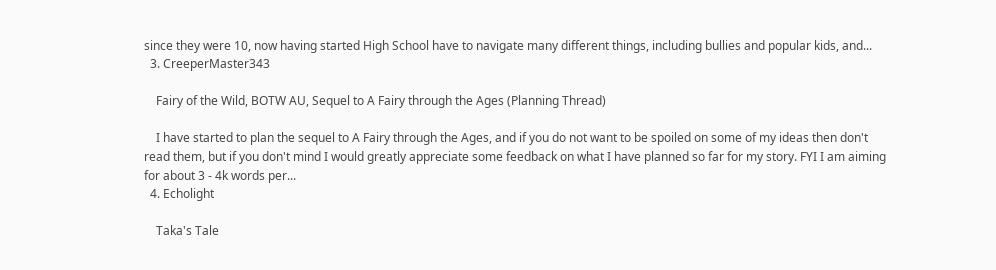since they were 10, now having started High School have to navigate many different things, including bullies and popular kids, and...
  3. CreeperMaster343

    Fairy of the Wild, BOTW AU, Sequel to A Fairy through the Ages (Planning Thread)

    I have started to plan the sequel to A Fairy through the Ages, and if you do not want to be spoiled on some of my ideas then don't read them, but if you don't mind I would greatly appreciate some feedback on what I have planned so far for my story. FYI I am aiming for about 3 - 4k words per...
  4. Echolight

    Taka's Tale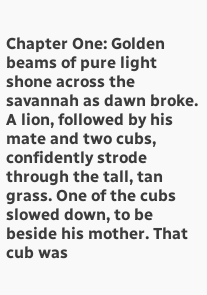Chapter One: Golden beams of pure light shone across the savannah as dawn broke. A lion, followed by his mate and two cubs, confidently strode through the tall, tan grass. One of the cubs slowed down, to be beside his mother. That cub was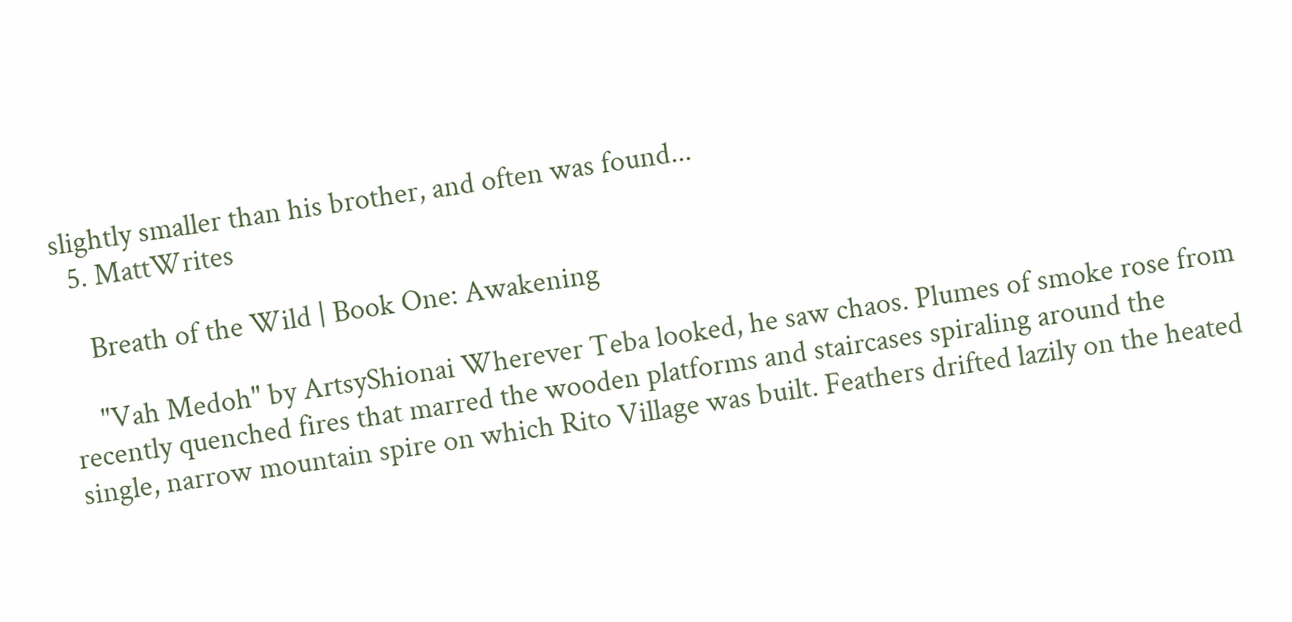slightly smaller than his brother, and often was found...
  5. MattWrites

    Breath of the Wild | Book One: Awakening

    "Vah Medoh" by ArtsyShionai Wherever Teba looked, he saw chaos. Plumes of smoke rose from recently quenched fires that marred the wooden platforms and staircases spiraling around the single, narrow mountain spire on which Rito Village was built. Feathers drifted lazily on the heated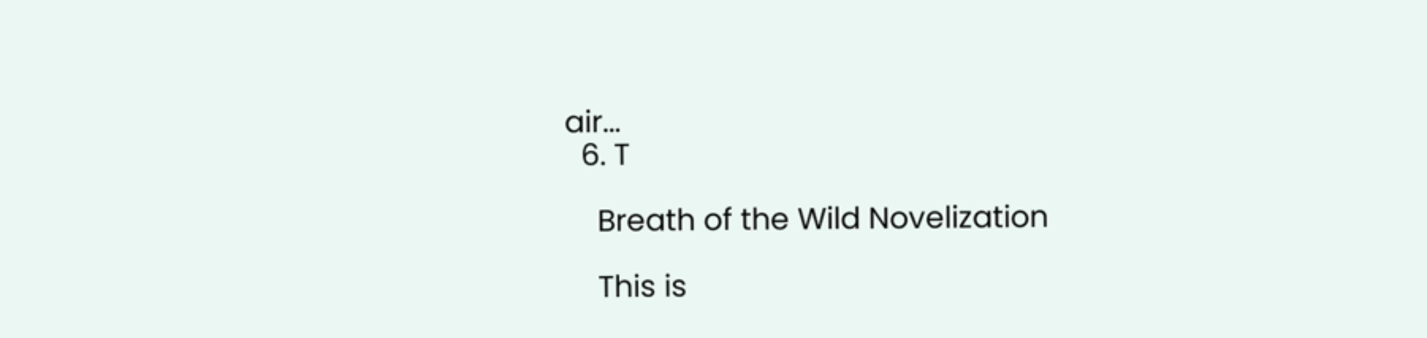air...
  6. T

    Breath of the Wild Novelization

    This is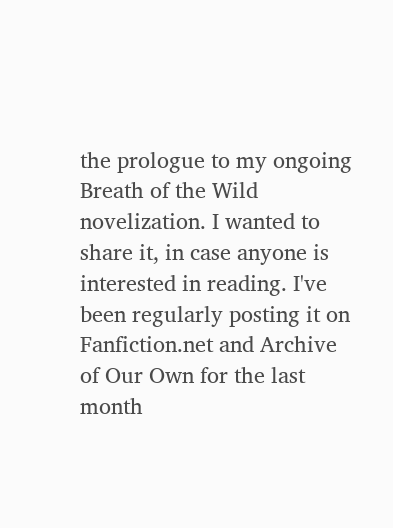the prologue to my ongoing Breath of the Wild novelization. I wanted to share it, in case anyone is interested in reading. I've been regularly posting it on Fanfiction.net and Archive of Our Own for the last month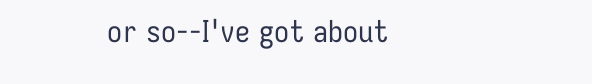or so--I've got about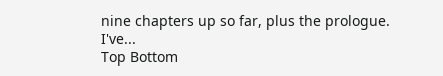nine chapters up so far, plus the prologue. I've...
Top Bottom